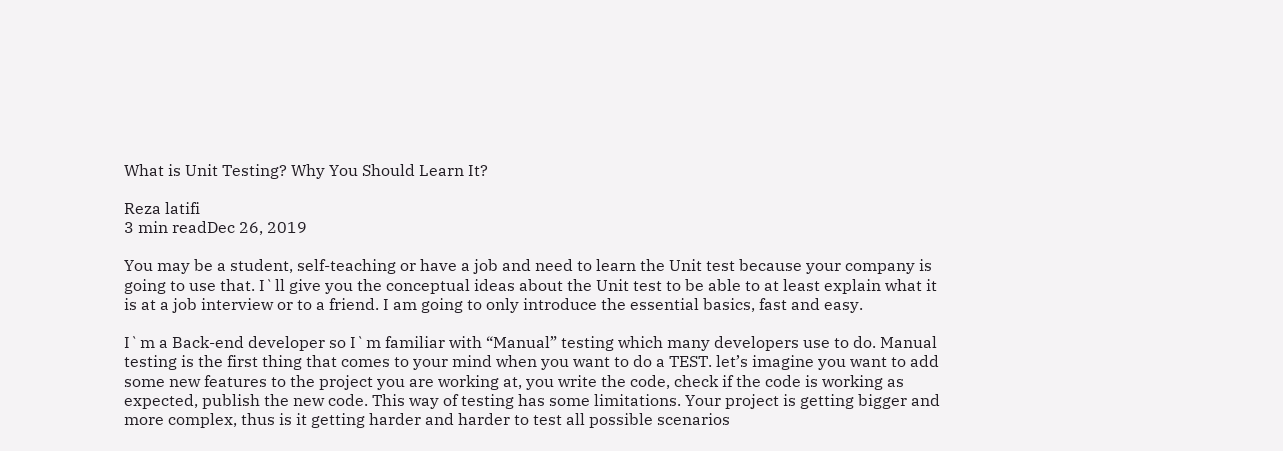What is Unit Testing? Why You Should Learn It?

Reza latifi
3 min readDec 26, 2019

You may be a student, self-teaching or have a job and need to learn the Unit test because your company is going to use that. I`ll give you the conceptual ideas about the Unit test to be able to at least explain what it is at a job interview or to a friend. I am going to only introduce the essential basics, fast and easy.

I`m a Back-end developer so I`m familiar with “Manual” testing which many developers use to do. Manual testing is the first thing that comes to your mind when you want to do a TEST. let’s imagine you want to add some new features to the project you are working at, you write the code, check if the code is working as expected, publish the new code. This way of testing has some limitations. Your project is getting bigger and more complex, thus is it getting harder and harder to test all possible scenarios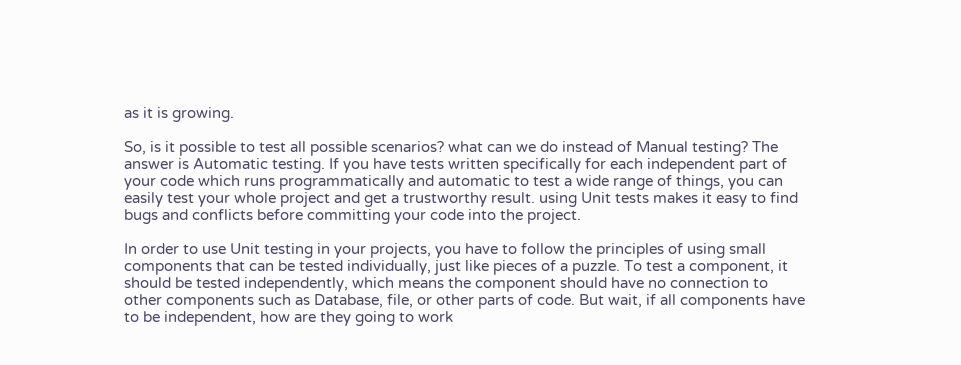as it is growing.

So, is it possible to test all possible scenarios? what can we do instead of Manual testing? The answer is Automatic testing. If you have tests written specifically for each independent part of your code which runs programmatically and automatic to test a wide range of things, you can easily test your whole project and get a trustworthy result. using Unit tests makes it easy to find bugs and conflicts before committing your code into the project.

In order to use Unit testing in your projects, you have to follow the principles of using small components that can be tested individually, just like pieces of a puzzle. To test a component, it should be tested independently, which means the component should have no connection to other components such as Database, file, or other parts of code. But wait, if all components have to be independent, how are they going to work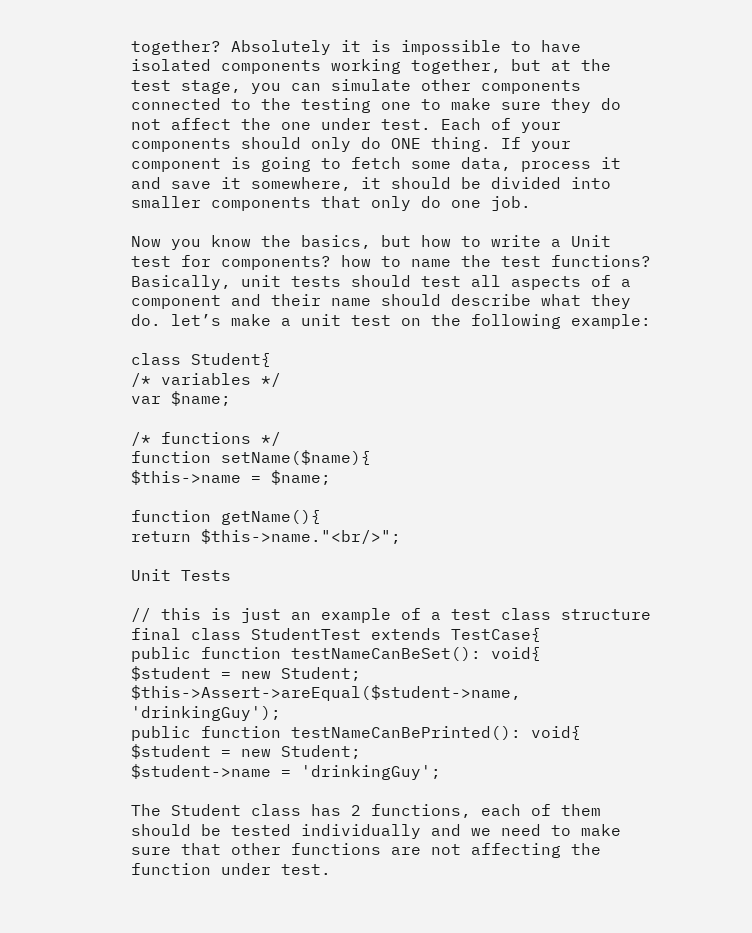together? Absolutely it is impossible to have isolated components working together, but at the test stage, you can simulate other components connected to the testing one to make sure they do not affect the one under test. Each of your components should only do ONE thing. If your component is going to fetch some data, process it and save it somewhere, it should be divided into smaller components that only do one job.

Now you know the basics, but how to write a Unit test for components? how to name the test functions? Basically, unit tests should test all aspects of a component and their name should describe what they do. let’s make a unit test on the following example:

class Student{
/* variables */
var $name;

/* functions */
function setName($name){
$this->name = $name;

function getName(){
return $this->name."<br/>";

Unit Tests

// this is just an example of a test class structure
final class StudentTest extends TestCase{
public function testNameCanBeSet(): void{
$student = new Student;
$this->Assert->areEqual($student->name, 'drinkingGuy');
public function testNameCanBePrinted(): void{
$student = new Student;
$student->name = 'drinkingGuy';

The Student class has 2 functions, each of them should be tested individually and we need to make sure that other functions are not affecting the function under test.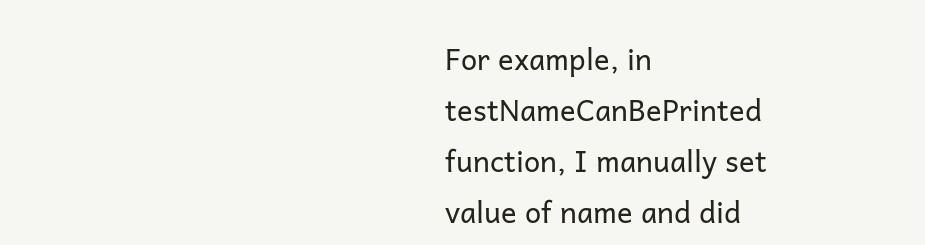For example, in testNameCanBePrinted function, I manually set value of name and did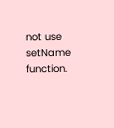not use setName function.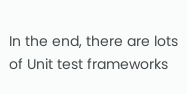In the end, there are lots of Unit test frameworks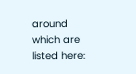around which are listed here: